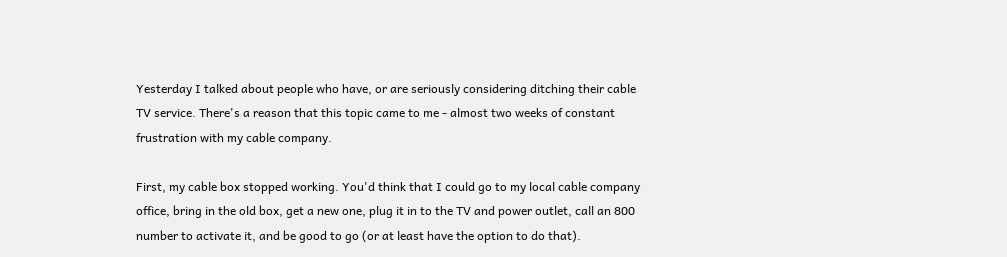Yesterday I talked about people who have, or are seriously considering ditching their cable TV service. There's a reason that this topic came to me - almost two weeks of constant frustration with my cable company.

First, my cable box stopped working. You'd think that I could go to my local cable company office, bring in the old box, get a new one, plug it in to the TV and power outlet, call an 800 number to activate it, and be good to go (or at least have the option to do that).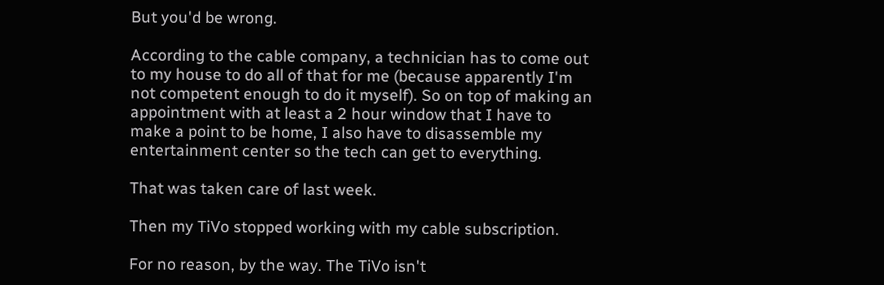But you'd be wrong.

According to the cable company, a technician has to come out to my house to do all of that for me (because apparently I'm not competent enough to do it myself). So on top of making an appointment with at least a 2 hour window that I have to make a point to be home, I also have to disassemble my entertainment center so the tech can get to everything.

That was taken care of last week.

Then my TiVo stopped working with my cable subscription.

For no reason, by the way. The TiVo isn't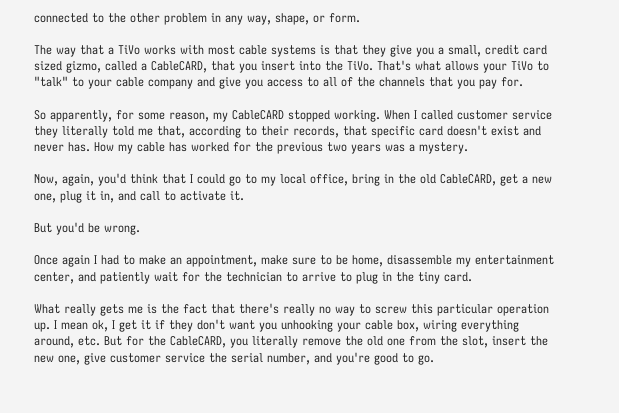connected to the other problem in any way, shape, or form.

The way that a TiVo works with most cable systems is that they give you a small, credit card sized gizmo, called a CableCARD, that you insert into the TiVo. That's what allows your TiVo to "talk" to your cable company and give you access to all of the channels that you pay for.

So apparently, for some reason, my CableCARD stopped working. When I called customer service they literally told me that, according to their records, that specific card doesn't exist and never has. How my cable has worked for the previous two years was a mystery.

Now, again, you'd think that I could go to my local office, bring in the old CableCARD, get a new one, plug it in, and call to activate it.

But you'd be wrong.

Once again I had to make an appointment, make sure to be home, disassemble my entertainment center, and patiently wait for the technician to arrive to plug in the tiny card.

What really gets me is the fact that there's really no way to screw this particular operation up. I mean ok, I get it if they don't want you unhooking your cable box, wiring everything around, etc. But for the CableCARD, you literally remove the old one from the slot, insert the new one, give customer service the serial number, and you're good to go.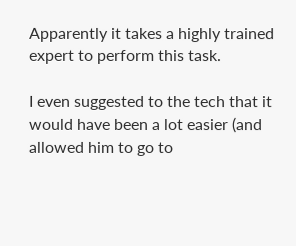Apparently it takes a highly trained expert to perform this task.

I even suggested to the tech that it would have been a lot easier (and allowed him to go to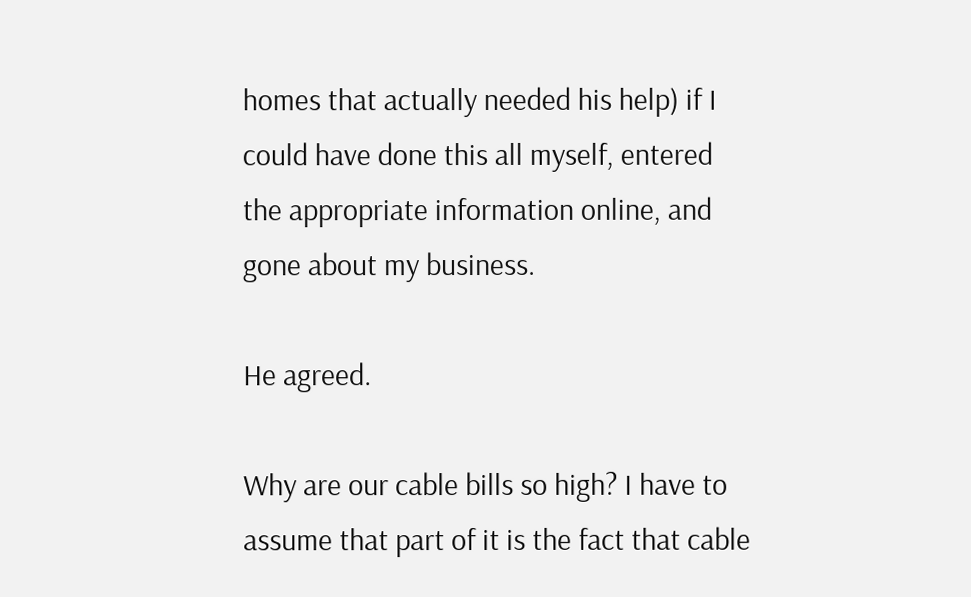homes that actually needed his help) if I could have done this all myself, entered the appropriate information online, and gone about my business.

He agreed.

Why are our cable bills so high? I have to assume that part of it is the fact that cable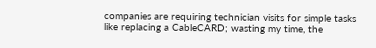companies are requiring technician visits for simple tasks like replacing a CableCARD; wasting my time, the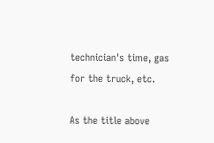technician's time, gas for the truck, etc.

As the title above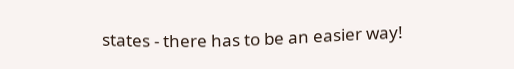states - there has to be an easier way!